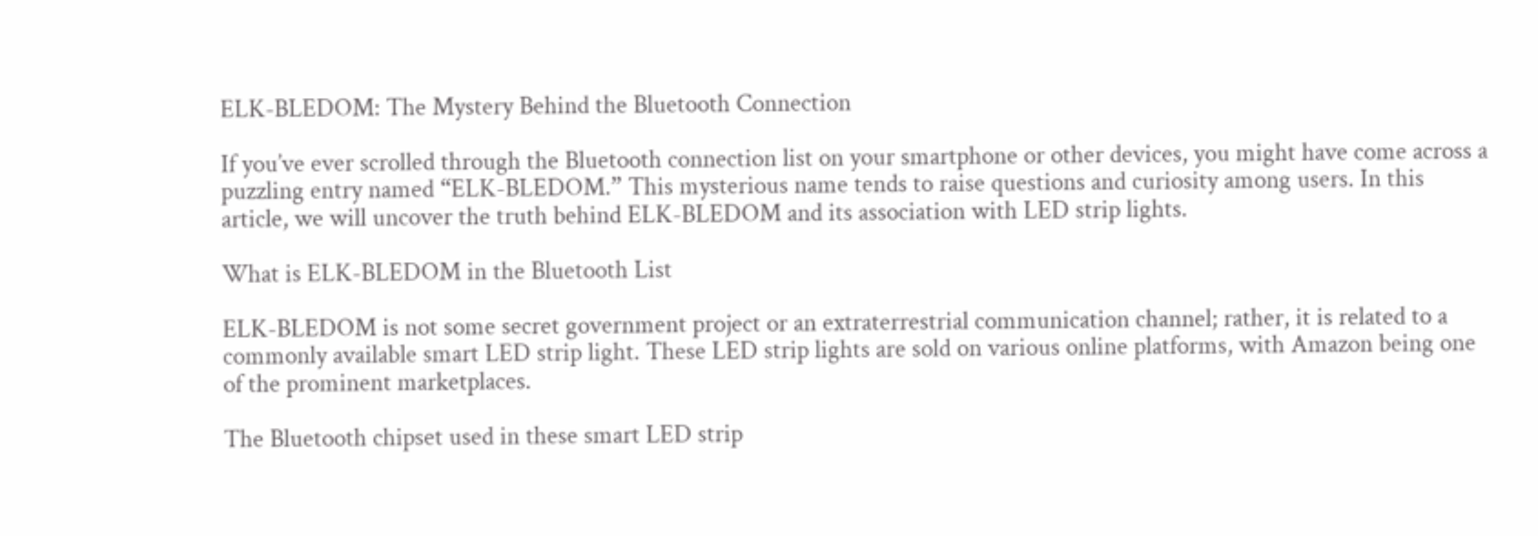ELK-BLEDOM: The Mystery Behind the Bluetooth Connection

If you’ve ever scrolled through the Bluetooth connection list on your smartphone or other devices, you might have come across a puzzling entry named “ELK-BLEDOM.” This mysterious name tends to raise questions and curiosity among users. In this article, we will uncover the truth behind ELK-BLEDOM and its association with LED strip lights.

What is ELK-BLEDOM in the Bluetooth List

ELK-BLEDOM is not some secret government project or an extraterrestrial communication channel; rather, it is related to a commonly available smart LED strip light. These LED strip lights are sold on various online platforms, with Amazon being one of the prominent marketplaces.

The Bluetooth chipset used in these smart LED strip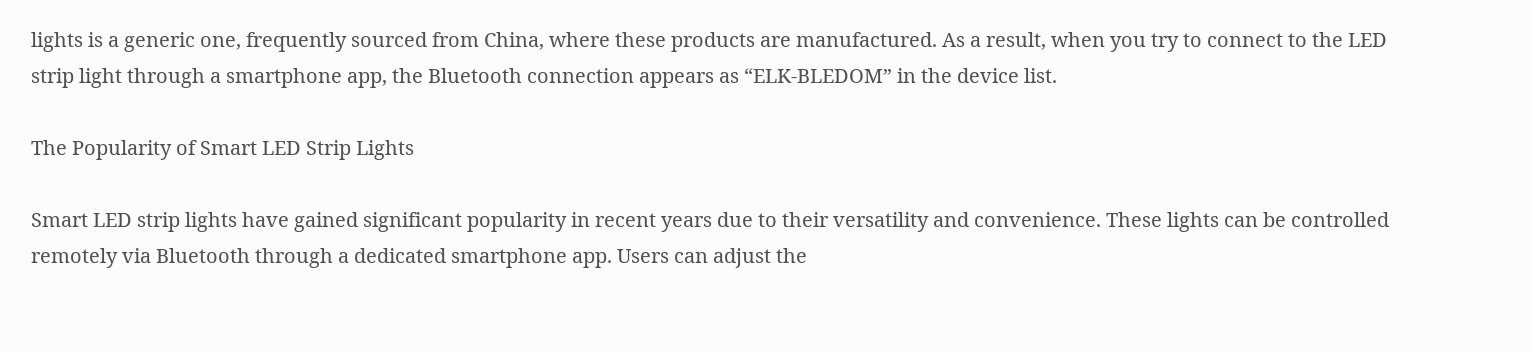lights is a generic one, frequently sourced from China, where these products are manufactured. As a result, when you try to connect to the LED strip light through a smartphone app, the Bluetooth connection appears as “ELK-BLEDOM” in the device list.

The Popularity of Smart LED Strip Lights

Smart LED strip lights have gained significant popularity in recent years due to their versatility and convenience. These lights can be controlled remotely via Bluetooth through a dedicated smartphone app. Users can adjust the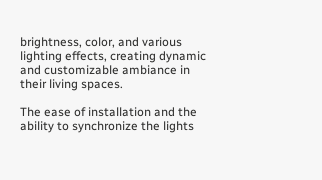brightness, color, and various lighting effects, creating dynamic and customizable ambiance in their living spaces.

The ease of installation and the ability to synchronize the lights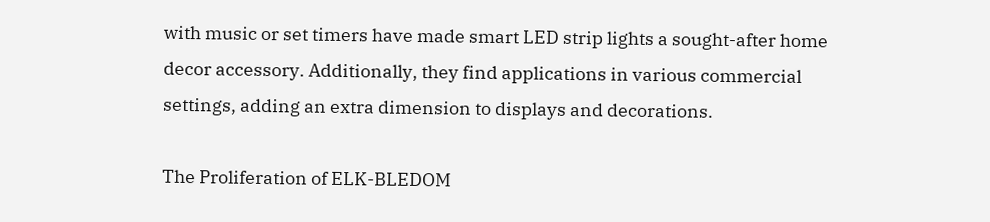with music or set timers have made smart LED strip lights a sought-after home decor accessory. Additionally, they find applications in various commercial settings, adding an extra dimension to displays and decorations.

The Proliferation of ELK-BLEDOM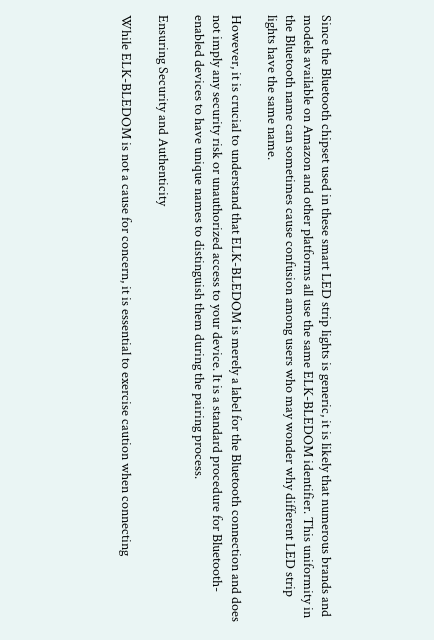Since the Bluetooth chipset used in these smart LED strip lights is generic, it is likely that numerous brands and models available on Amazon and other platforms all use the same ELK-BLEDOM identifier. This uniformity in the Bluetooth name can sometimes cause confusion among users who may wonder why different LED strip lights have the same name.

However, it is crucial to understand that ELK-BLEDOM is merely a label for the Bluetooth connection and does not imply any security risk or unauthorized access to your device. It is a standard procedure for Bluetooth-enabled devices to have unique names to distinguish them during the pairing process.

Ensuring Security and Authenticity

While ELK-BLEDOM is not a cause for concern, it is essential to exercise caution when connecting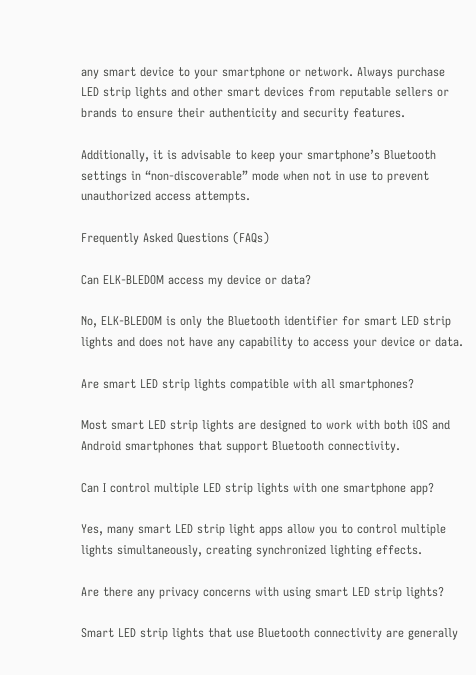any smart device to your smartphone or network. Always purchase LED strip lights and other smart devices from reputable sellers or brands to ensure their authenticity and security features.

Additionally, it is advisable to keep your smartphone’s Bluetooth settings in “non-discoverable” mode when not in use to prevent unauthorized access attempts.

Frequently Asked Questions (FAQs)

Can ELK-BLEDOM access my device or data?

No, ELK-BLEDOM is only the Bluetooth identifier for smart LED strip lights and does not have any capability to access your device or data.

Are smart LED strip lights compatible with all smartphones?

Most smart LED strip lights are designed to work with both iOS and Android smartphones that support Bluetooth connectivity.

Can I control multiple LED strip lights with one smartphone app?

Yes, many smart LED strip light apps allow you to control multiple lights simultaneously, creating synchronized lighting effects.

Are there any privacy concerns with using smart LED strip lights?

Smart LED strip lights that use Bluetooth connectivity are generally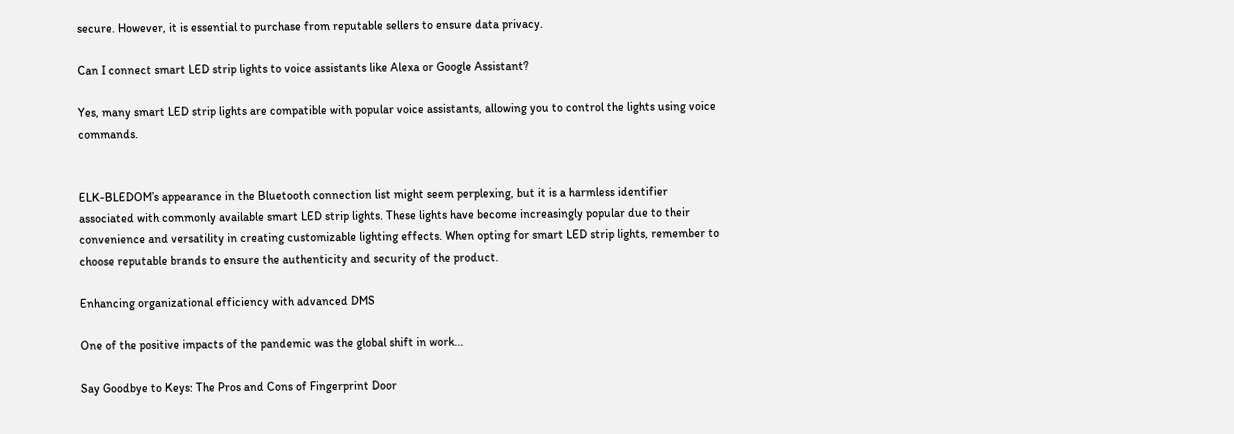secure. However, it is essential to purchase from reputable sellers to ensure data privacy.

Can I connect smart LED strip lights to voice assistants like Alexa or Google Assistant?

Yes, many smart LED strip lights are compatible with popular voice assistants, allowing you to control the lights using voice commands.


ELK-BLEDOM’s appearance in the Bluetooth connection list might seem perplexing, but it is a harmless identifier associated with commonly available smart LED strip lights. These lights have become increasingly popular due to their convenience and versatility in creating customizable lighting effects. When opting for smart LED strip lights, remember to choose reputable brands to ensure the authenticity and security of the product.

Enhancing organizational efficiency with advanced DMS

One of the positive impacts of the pandemic was the global shift in work...

Say Goodbye to Keys: The Pros and Cons of Fingerprint Door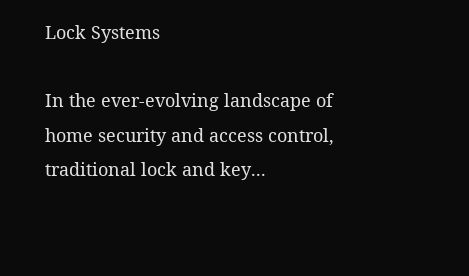Lock Systems

In the ever-evolving landscape of home security and access control, traditional lock and key...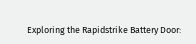Exploring the Rapidstrike Battery Door: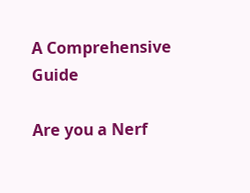A Comprehensive Guide

Are you a Nerf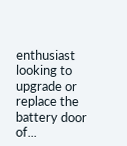enthusiast looking to upgrade or replace the battery door of...